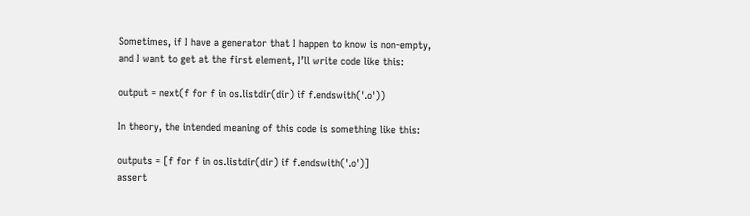Sometimes, if I have a generator that I happen to know is non-empty, and I want to get at the first element, I’ll write code like this:

output = next(f for f in os.listdir(dir) if f.endswith('.o'))

In theory, the intended meaning of this code is something like this:

outputs = [f for f in os.listdir(dir) if f.endswith('.o')]
assert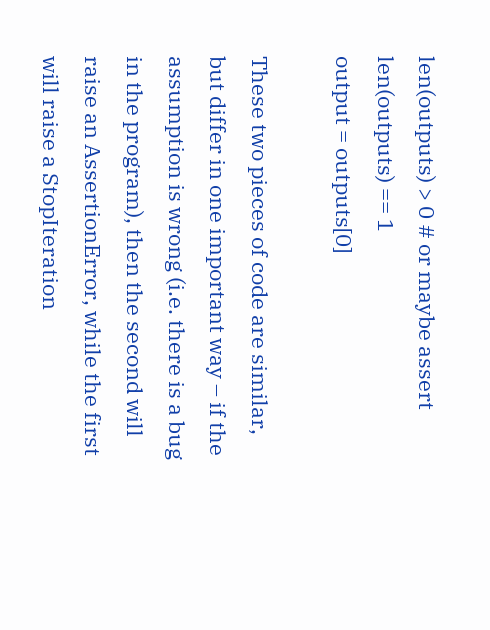len(outputs) > 0 # or maybe assert len(outputs) == 1
output = outputs[0]

These two pieces of code are similar, but differ in one important way – if the assumption is wrong (i.e. there is a bug in the program), then the second will raise an AssertionError, while the first will raise a StopIteration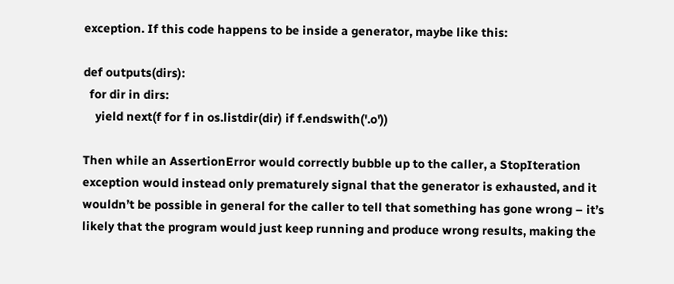exception. If this code happens to be inside a generator, maybe like this:

def outputs(dirs):
  for dir in dirs:
    yield next(f for f in os.listdir(dir) if f.endswith('.o'))

Then while an AssertionError would correctly bubble up to the caller, a StopIteration exception would instead only prematurely signal that the generator is exhausted, and it wouldn’t be possible in general for the caller to tell that something has gone wrong – it’s likely that the program would just keep running and produce wrong results, making the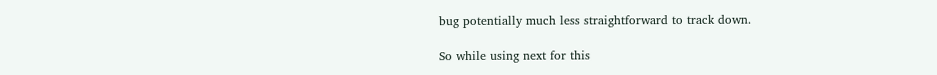bug potentially much less straightforward to track down.

So while using next for this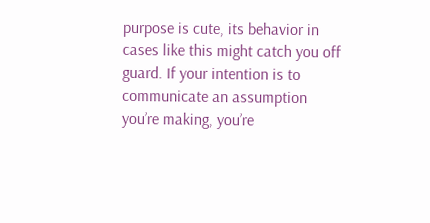purpose is cute, its behavior in cases like this might catch you off guard. If your intention is to communicate an assumption you’re making, you’re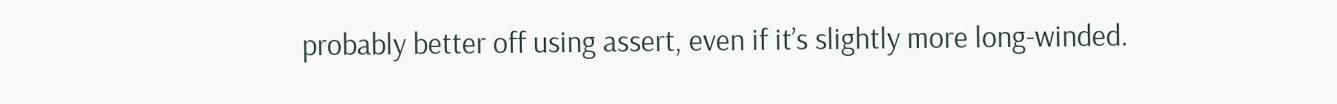probably better off using assert, even if it’s slightly more long-winded.